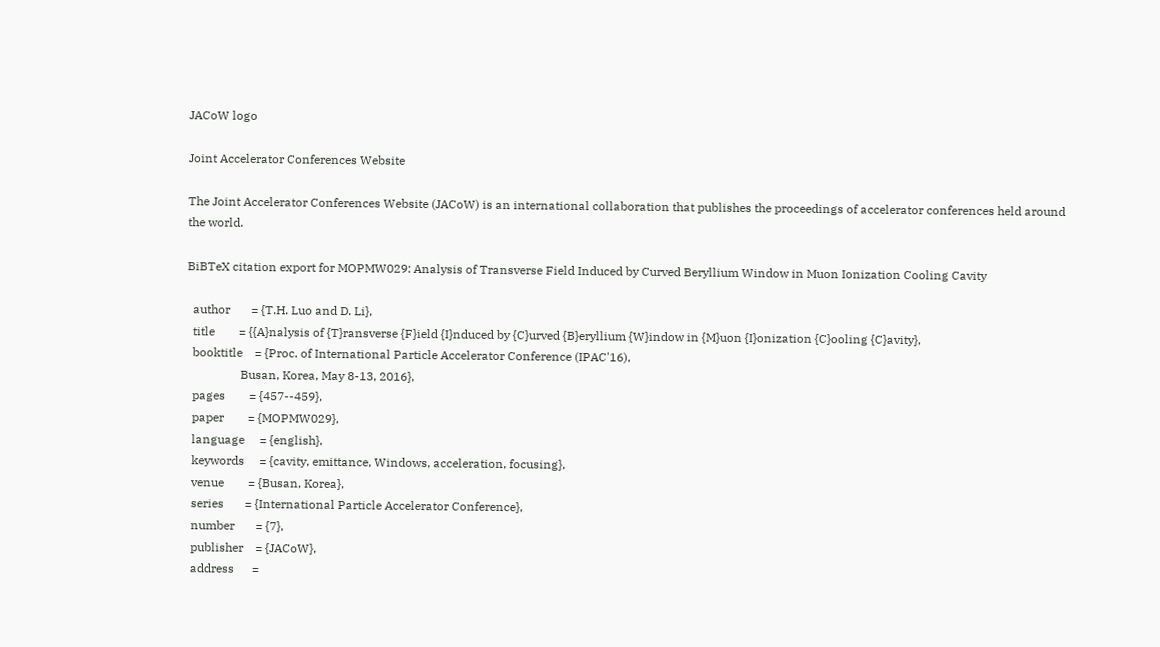JACoW logo

Joint Accelerator Conferences Website

The Joint Accelerator Conferences Website (JACoW) is an international collaboration that publishes the proceedings of accelerator conferences held around the world.

BiBTeX citation export for MOPMW029: Analysis of Transverse Field Induced by Curved Beryllium Window in Muon Ionization Cooling Cavity

  author       = {T.H. Luo and D. Li},
  title        = {{A}nalysis of {T}ransverse {F}ield {I}nduced by {C}urved {B}eryllium {W}indow in {M}uon {I}onization {C}ooling {C}avity},
  booktitle    = {Proc. of International Particle Accelerator Conference (IPAC'16),
                  Busan, Korea, May 8-13, 2016},
  pages        = {457--459},
  paper        = {MOPMW029},
  language     = {english},
  keywords     = {cavity, emittance, Windows, acceleration, focusing},
  venue        = {Busan, Korea},
  series       = {International Particle Accelerator Conference},
  number       = {7},
  publisher    = {JACoW},
  address      =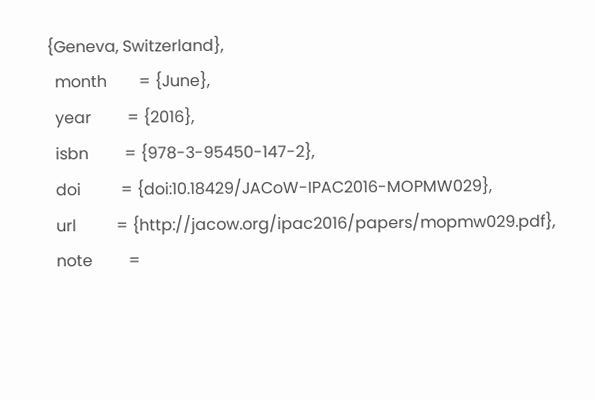{Geneva, Switzerland},
  month        = {June},
  year         = {2016},
  isbn         = {978-3-95450-147-2},
  doi          = {doi:10.18429/JACoW-IPAC2016-MOPMW029},
  url          = {http://jacow.org/ipac2016/papers/mopmw029.pdf},
  note         =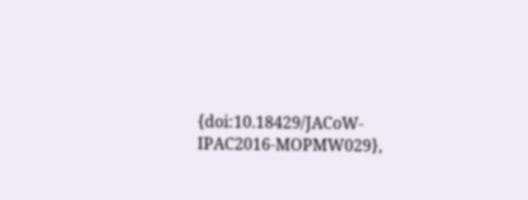{doi:10.18429/JACoW-IPAC2016-MOPMW029},